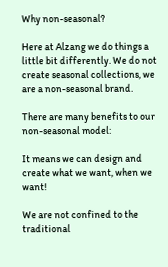Why non-seasonal?

Here at Alzang we do things a little bit differently. We do not create seasonal collections, we are a non-seasonal brand.

There are many benefits to our non-seasonal model:

It means we can design and create what we want, when we want!

We are not confined to the traditional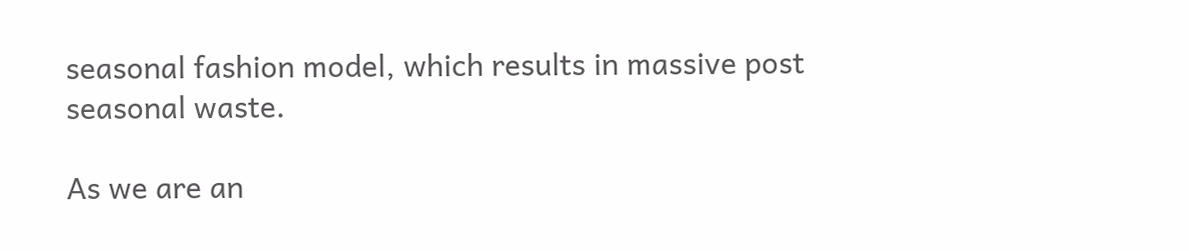seasonal fashion model, which results in massive post seasonal waste.

As we are an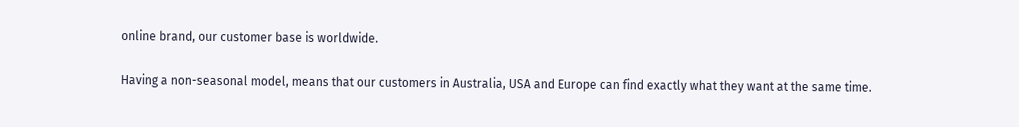online brand, our customer base is worldwide.

Having a non-seasonal model, means that our customers in Australia, USA and Europe can find exactly what they want at the same time.